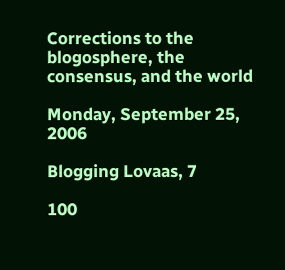Corrections to the blogosphere, the consensus, and the world

Monday, September 25, 2006

Blogging Lovaas, 7

100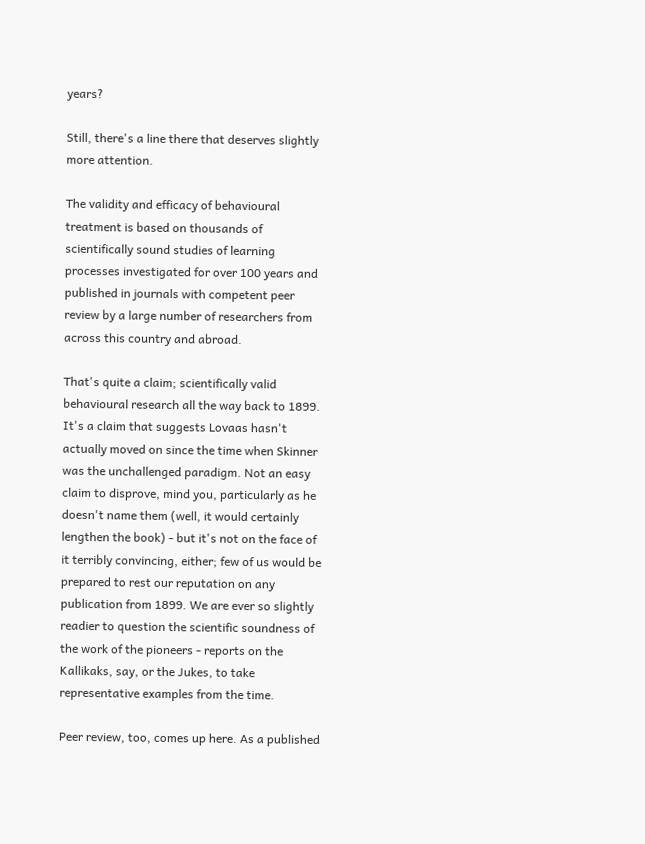years?

Still, there's a line there that deserves slightly more attention.

The validity and efficacy of behavioural treatment is based on thousands of scientifically sound studies of learning processes investigated for over 100 years and published in journals with competent peer review by a large number of researchers from across this country and abroad.

That's quite a claim; scientifically valid behavioural research all the way back to 1899. It's a claim that suggests Lovaas hasn't actually moved on since the time when Skinner was the unchallenged paradigm. Not an easy claim to disprove, mind you, particularly as he doesn't name them (well, it would certainly lengthen the book) - but it's not on the face of it terribly convincing, either; few of us would be prepared to rest our reputation on any publication from 1899. We are ever so slightly readier to question the scientific soundness of the work of the pioneers - reports on the Kallikaks, say, or the Jukes, to take representative examples from the time.

Peer review, too, comes up here. As a published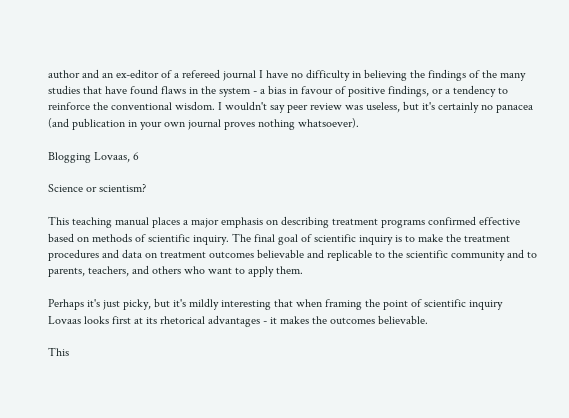author and an ex-editor of a refereed journal I have no difficulty in believing the findings of the many studies that have found flaws in the system - a bias in favour of positive findings, or a tendency to reinforce the conventional wisdom. I wouldn't say peer review was useless, but it's certainly no panacea (and publication in your own journal proves nothing whatsoever).

Blogging Lovaas, 6

Science or scientism?

This teaching manual places a major emphasis on describing treatment programs confirmed effective based on methods of scientific inquiry. The final goal of scientific inquiry is to make the treatment procedures and data on treatment outcomes believable and replicable to the scientific community and to parents, teachers, and others who want to apply them.

Perhaps it's just picky, but it's mildly interesting that when framing the point of scientific inquiry Lovaas looks first at its rhetorical advantages - it makes the outcomes believable.

This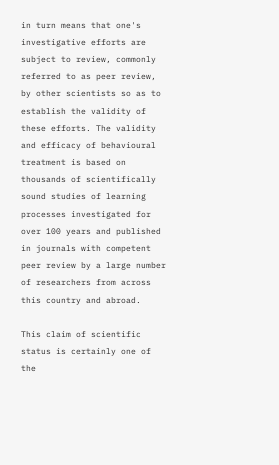in turn means that one's investigative efforts are subject to review, commonly referred to as peer review, by other scientists so as to establish the validity of these efforts. The validity and efficacy of behavioural treatment is based on thousands of scientifically sound studies of learning processes investigated for over 100 years and published in journals with competent peer review by a large number of researchers from across this country and abroad.

This claim of scientific status is certainly one of the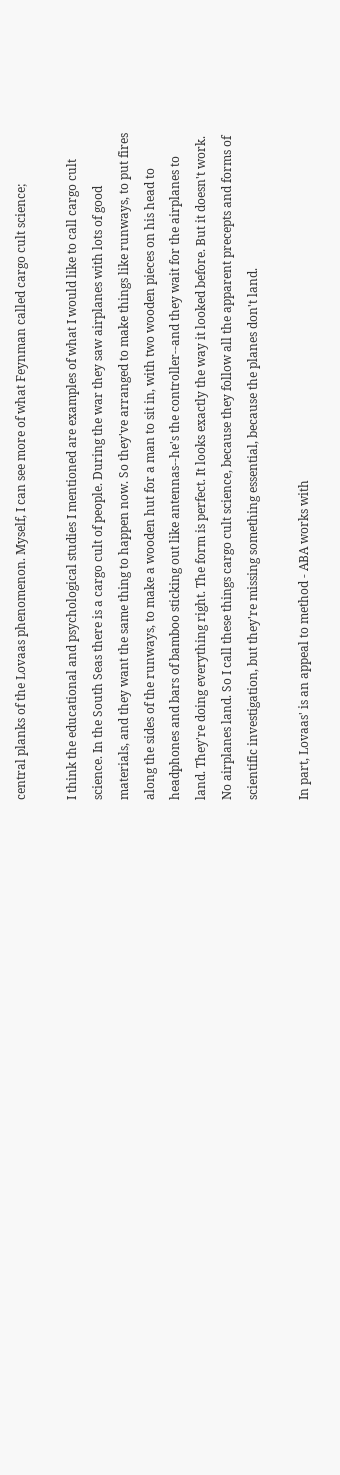central planks of the Lovaas phenomenon. Myself, I can see more of what Feynman called cargo cult science;

I think the educational and psychological studies I mentioned are examples of what I would like to call cargo cult science. In the South Seas there is a cargo cult of people. During the war they saw airplanes with lots of good materials, and they want the same thing to happen now. So they've arranged to make things like runways, to put fires along the sides of the runways, to make a wooden hut for a man to sit in, with two wooden pieces on his head to headphones and bars of bamboo sticking out like antennas--he's the controller--and they wait for the airplanes to land. They're doing everything right. The form is perfect. It looks exactly the way it looked before. But it doesn't work. No airplanes land. So I call these things cargo cult science, because they follow all the apparent precepts and forms of scientific investigation, but they're missing something essential, because the planes don't land.

In part, Lovaas' is an appeal to method - ABA works with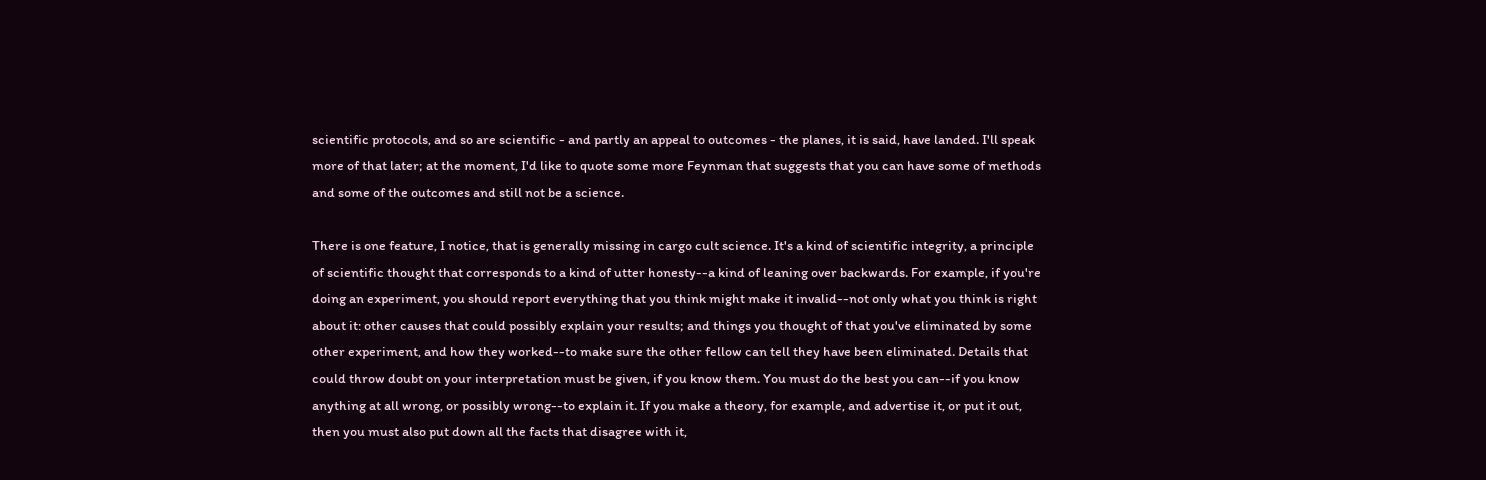scientific protocols, and so are scientific - and partly an appeal to outcomes - the planes, it is said, have landed. I'll speak more of that later; at the moment, I'd like to quote some more Feynman that suggests that you can have some of methods and some of the outcomes and still not be a science.

There is one feature, I notice, that is generally missing in cargo cult science. It's a kind of scientific integrity, a principle of scientific thought that corresponds to a kind of utter honesty--a kind of leaning over backwards. For example, if you're doing an experiment, you should report everything that you think might make it invalid--not only what you think is right about it: other causes that could possibly explain your results; and things you thought of that you've eliminated by some other experiment, and how they worked--to make sure the other fellow can tell they have been eliminated. Details that could throw doubt on your interpretation must be given, if you know them. You must do the best you can--if you know anything at all wrong, or possibly wrong--to explain it. If you make a theory, for example, and advertise it, or put it out, then you must also put down all the facts that disagree with it,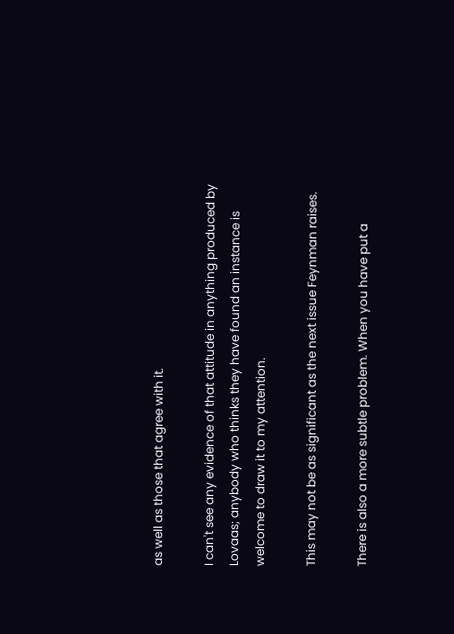as well as those that agree with it.

I can't see any evidence of that attitude in anything produced by Lovaas; anybody who thinks they have found an instance is welcome to draw it to my attention.

This may not be as significant as the next issue Feynman raises.

There is also a more subtle problem. When you have put a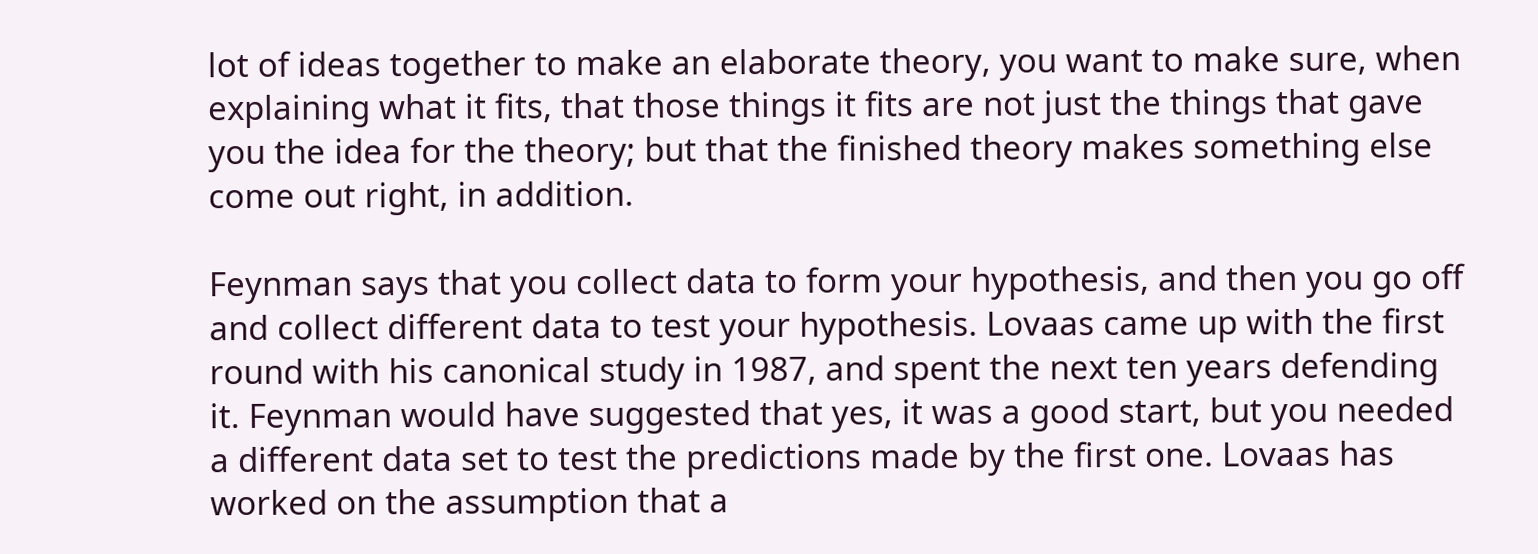lot of ideas together to make an elaborate theory, you want to make sure, when explaining what it fits, that those things it fits are not just the things that gave you the idea for the theory; but that the finished theory makes something else come out right, in addition.

Feynman says that you collect data to form your hypothesis, and then you go off and collect different data to test your hypothesis. Lovaas came up with the first round with his canonical study in 1987, and spent the next ten years defending it. Feynman would have suggested that yes, it was a good start, but you needed a different data set to test the predictions made by the first one. Lovaas has worked on the assumption that a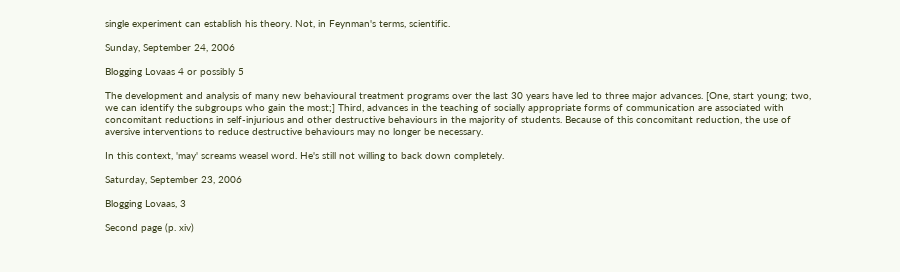single experiment can establish his theory. Not, in Feynman's terms, scientific.

Sunday, September 24, 2006

Blogging Lovaas 4 or possibly 5

The development and analysis of many new behavioural treatment programs over the last 30 years have led to three major advances. [One, start young; two, we can identify the subgroups who gain the most;] Third, advances in the teaching of socially appropriate forms of communication are associated with concomitant reductions in self-injurious and other destructive behaviours in the majority of students. Because of this concomitant reduction, the use of aversive interventions to reduce destructive behaviours may no longer be necessary.

In this context, 'may' screams weasel word. He's still not willing to back down completely.

Saturday, September 23, 2006

Blogging Lovaas, 3

Second page (p. xiv)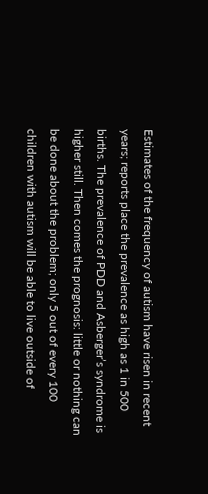Estimates of the frequency of autism have risen in recent years; reports place the prevalence as high as 1 in 500 births. The prevalence of PDD and Asberger’s syndrome is higher still. Then comes the prognosis: little or nothing can be done about the problem; only 5 out of every 100 children with autism will be able to live outside of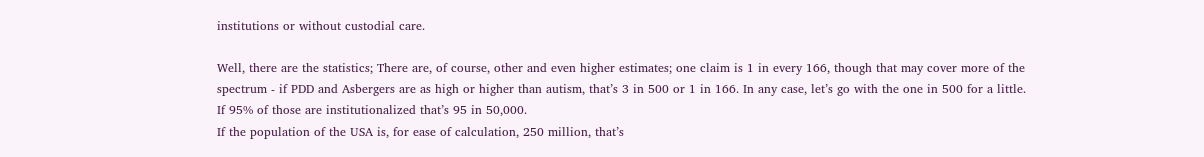institutions or without custodial care.

Well, there are the statistics; There are, of course, other and even higher estimates; one claim is 1 in every 166, though that may cover more of the spectrum - if PDD and Asbergers are as high or higher than autism, that’s 3 in 500 or 1 in 166. In any case, let’s go with the one in 500 for a little. If 95% of those are institutionalized that’s 95 in 50,000.
If the population of the USA is, for ease of calculation, 250 million, that’s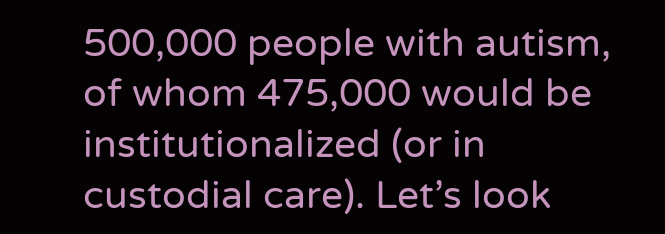500,000 people with autism, of whom 475,000 would be institutionalized (or in custodial care). Let’s look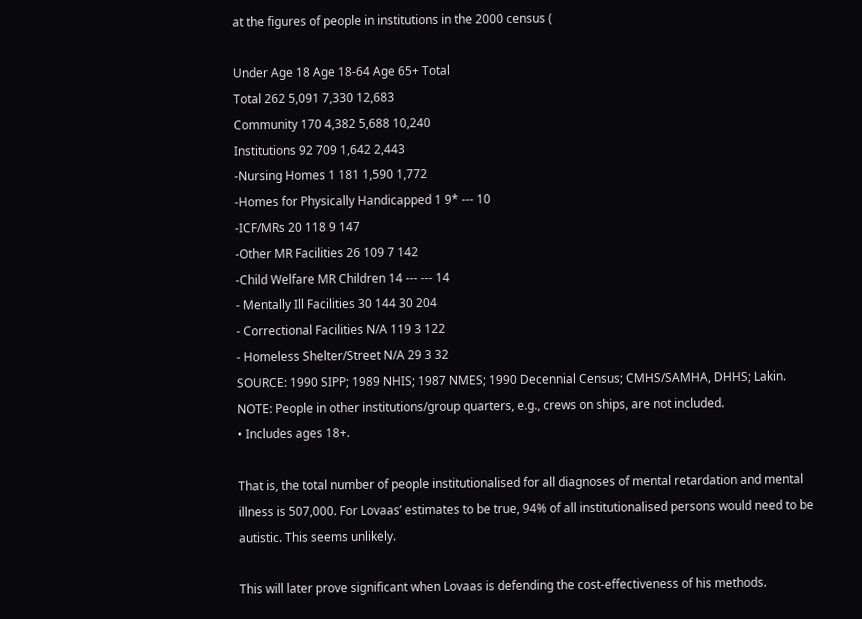at the figures of people in institutions in the 2000 census (

Under Age 18 Age 18-64 Age 65+ Total
Total 262 5,091 7,330 12,683
Community 170 4,382 5,688 10,240
Institutions 92 709 1,642 2,443
-Nursing Homes 1 181 1,590 1,772
-Homes for Physically Handicapped 1 9* --- 10
-ICF/MRs 20 118 9 147
-Other MR Facilities 26 109 7 142
-Child Welfare MR Children 14 --- --- 14
- Mentally Ill Facilities 30 144 30 204
- Correctional Facilities N/A 119 3 122
- Homeless Shelter/Street N/A 29 3 32
SOURCE: 1990 SIPP; 1989 NHIS; 1987 NMES; 1990 Decennial Census; CMHS/SAMHA, DHHS; Lakin.
NOTE: People in other institutions/group quarters, e.g., crews on ships, are not included.
• Includes ages 18+.

That is, the total number of people institutionalised for all diagnoses of mental retardation and mental illness is 507,000. For Lovaas’ estimates to be true, 94% of all institutionalised persons would need to be autistic. This seems unlikely.

This will later prove significant when Lovaas is defending the cost-effectiveness of his methods.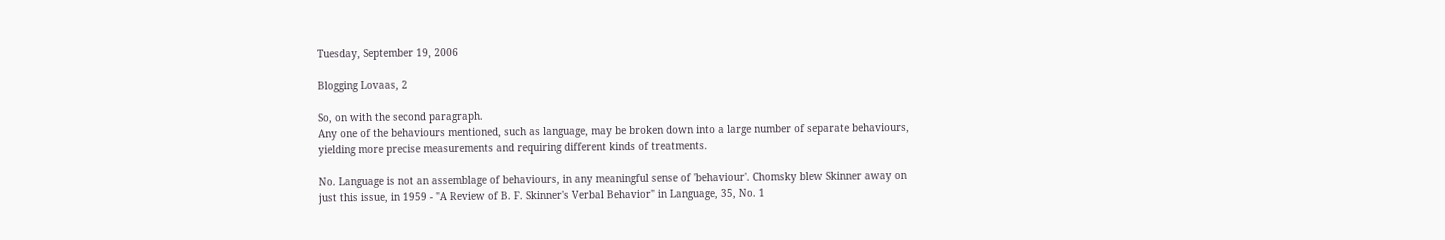Tuesday, September 19, 2006

Blogging Lovaas, 2

So, on with the second paragraph.
Any one of the behaviours mentioned, such as language, may be broken down into a large number of separate behaviours, yielding more precise measurements and requiring different kinds of treatments.

No. Language is not an assemblage of behaviours, in any meaningful sense of 'behaviour'. Chomsky blew Skinner away on just this issue, in 1959 - "A Review of B. F. Skinner's Verbal Behavior" in Language, 35, No. 1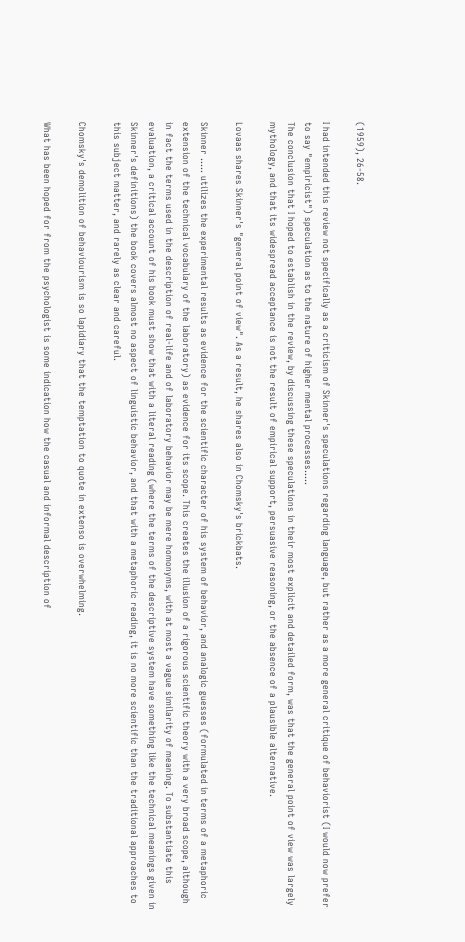(1959), 26-58.

I had intended this review not specifically as a criticism of Skinner's speculations regarding language, but rather as a more general critique of behaviorist (I would now prefer to say "empiricist") speculation as to the nature of higher mental processes.....
The conclusion that I hoped to establish in the review, by discussing these speculations in their most explicit and detailed form, was that the general point of view was largely mythology, and that its widespread acceptance is not the result of empirical support, persuasive reasoning, or the absence of a plausible alternative.

Lovaas shares Skinner's "general point of view". As a result, he shares also in Chomsky's brickbats.

Skinner ..... utilizes the experimental results as evidence for the scientific character of his system of behavior, and analogic guesses (formulated in terms of a metaphoric extension of the technical vocabulary of the laboratory) as evidence for its scope. This creates the illusion of a rigorous scientific theory with a very broad scope, although in fact the terms used in the description of real-life and of laboratory behavior may be mere homonyms, with at most a vague similarity of meaning. To substantiate this evaluation, a critical account of his book must show that with a literal reading (where the terms of the descriptive system have something like the technical meanings given in Skinner's definitions) the book covers almost no aspect of linguistic behavior, and that with a metaphoric reading, it is no more scientific than the traditional approaches to this subject matter, and rarely as clear and careful.

Chomsky's demolition of behaviourism is so lapidiary that the temptation to quote in extenso is overwhelming.

What has been hoped for from the psychologist is some indication how the casual and informal description of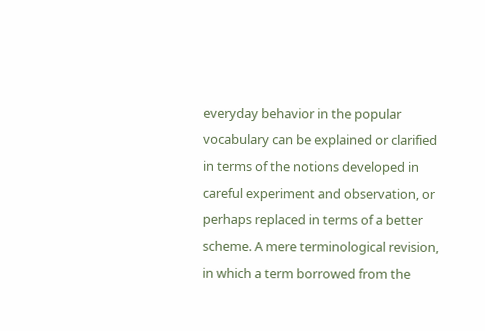everyday behavior in the popular vocabulary can be explained or clarified in terms of the notions developed in careful experiment and observation, or perhaps replaced in terms of a better scheme. A mere terminological revision, in which a term borrowed from the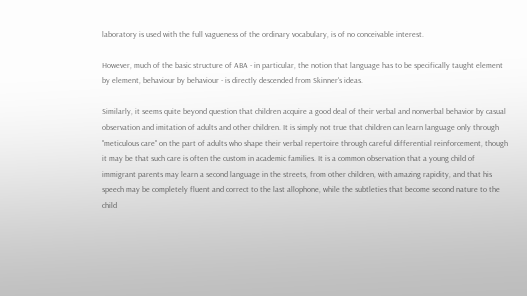laboratory is used with the full vagueness of the ordinary vocabulary, is of no conceivable interest.

However, much of the basic structure of ABA - in particular, the notion that language has to be specifically taught element by element, behaviour by behaviour - is directly descended from Skinner's ideas.

Similarly, it seems quite beyond question that children acquire a good deal of their verbal and nonverbal behavior by casual observation and imitation of adults and other children. It is simply not true that children can learn language only through "meticulous care" on the part of adults who shape their verbal repertoire through careful differential reinforcement, though it may be that such care is often the custom in academic families. It is a common observation that a young child of immigrant parents may learn a second language in the streets, from other children, with amazing rapidity, and that his speech may be completely fluent and correct to the last allophone, while the subtleties that become second nature to the child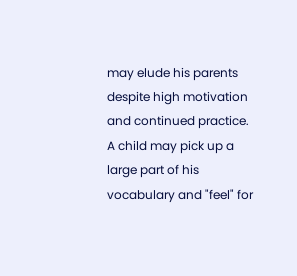may elude his parents despite high motivation and continued practice. A child may pick up a large part of his vocabulary and "feel" for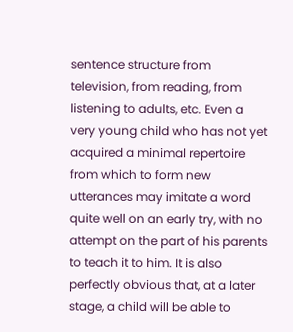sentence structure from television, from reading, from listening to adults, etc. Even a very young child who has not yet acquired a minimal repertoire from which to form new utterances may imitate a word quite well on an early try, with no attempt on the part of his parents to teach it to him. It is also perfectly obvious that, at a later stage, a child will be able to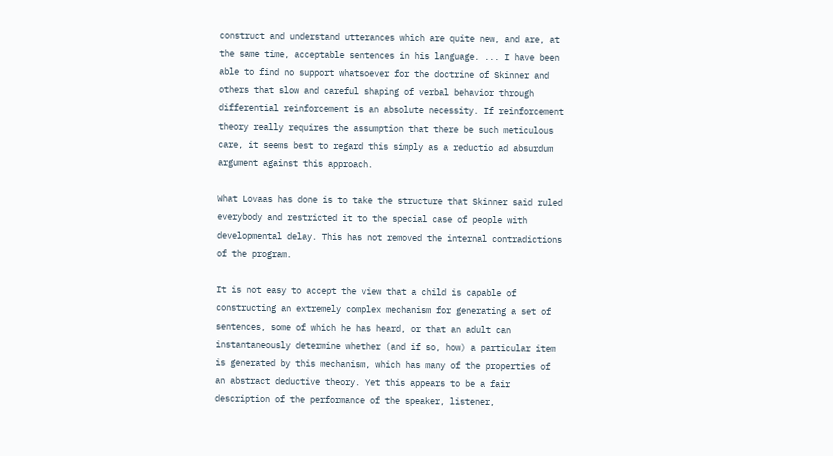construct and understand utterances which are quite new, and are, at the same time, acceptable sentences in his language. ... I have been able to find no support whatsoever for the doctrine of Skinner and others that slow and careful shaping of verbal behavior through differential reinforcement is an absolute necessity. If reinforcement theory really requires the assumption that there be such meticulous care, it seems best to regard this simply as a reductio ad absurdum argument against this approach.

What Lovaas has done is to take the structure that Skinner said ruled everybody and restricted it to the special case of people with developmental delay. This has not removed the internal contradictions of the program.

It is not easy to accept the view that a child is capable of constructing an extremely complex mechanism for generating a set of sentences, some of which he has heard, or that an adult can instantaneously determine whether (and if so, how) a particular item is generated by this mechanism, which has many of the properties of an abstract deductive theory. Yet this appears to be a fair description of the performance of the speaker, listener,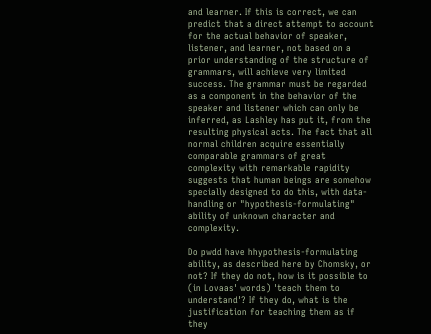and learner. If this is correct, we can predict that a direct attempt to account for the actual behavior of speaker, listener, and learner, not based on a prior understanding of the structure of grammars, will achieve very limited success. The grammar must be regarded as a component in the behavior of the speaker and listener which can only be inferred, as Lashley has put it, from the resulting physical acts. The fact that all normal children acquire essentially comparable grammars of great complexity with remarkable rapidity suggests that human beings are somehow specially designed to do this, with data-handling or "hypothesis-formulating" ability of unknown character and complexity.

Do pwdd have hhypothesis-formulating ability, as described here by Chomsky, or not? If they do not, how is it possible to (in Lovaas' words) 'teach them to understand'? If they do, what is the justification for teaching them as if they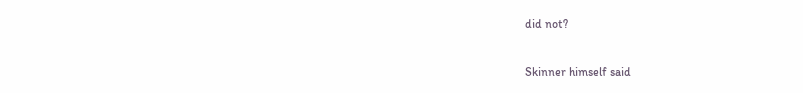did not?

Skinner himself said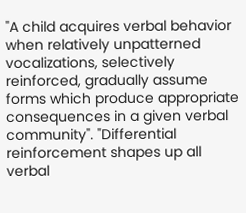"A child acquires verbal behavior when relatively unpatterned vocalizations, selectively reinforced, gradually assume forms which produce appropriate consequences in a given verbal community". "Differential reinforcement shapes up all verbal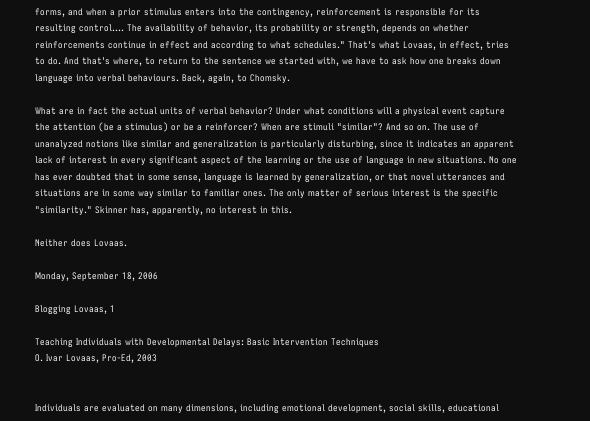forms, and when a prior stimulus enters into the contingency, reinforcement is responsible for its resulting control.... The availability of behavior, its probability or strength, depends on whether reinforcements continue in effect and according to what schedules." That's what Lovaas, in effect, tries to do. And that's where, to return to the sentence we started with, we have to ask how one breaks down language into verbal behaviours. Back, again, to Chomsky.

What are in fact the actual units of verbal behavior? Under what conditions will a physical event capture the attention (be a stimulus) or be a reinforcer? When are stimuli "similar"? And so on. The use of unanalyzed notions like similar and generalization is particularly disturbing, since it indicates an apparent lack of interest in every significant aspect of the learning or the use of language in new situations. No one has ever doubted that in some sense, language is learned by generalization, or that novel utterances and situations are in some way similar to familiar ones. The only matter of serious interest is the specific "similarity." Skinner has, apparently, no interest in this.

Neither does Lovaas.

Monday, September 18, 2006

Blogging Lovaas, 1

Teaching Individuals with Developmental Delays: Basic Intervention Techniques
O. Ivar Lovaas, Pro-Ed, 2003


Individuals are evaluated on many dimensions, including emotional development, social skills, educational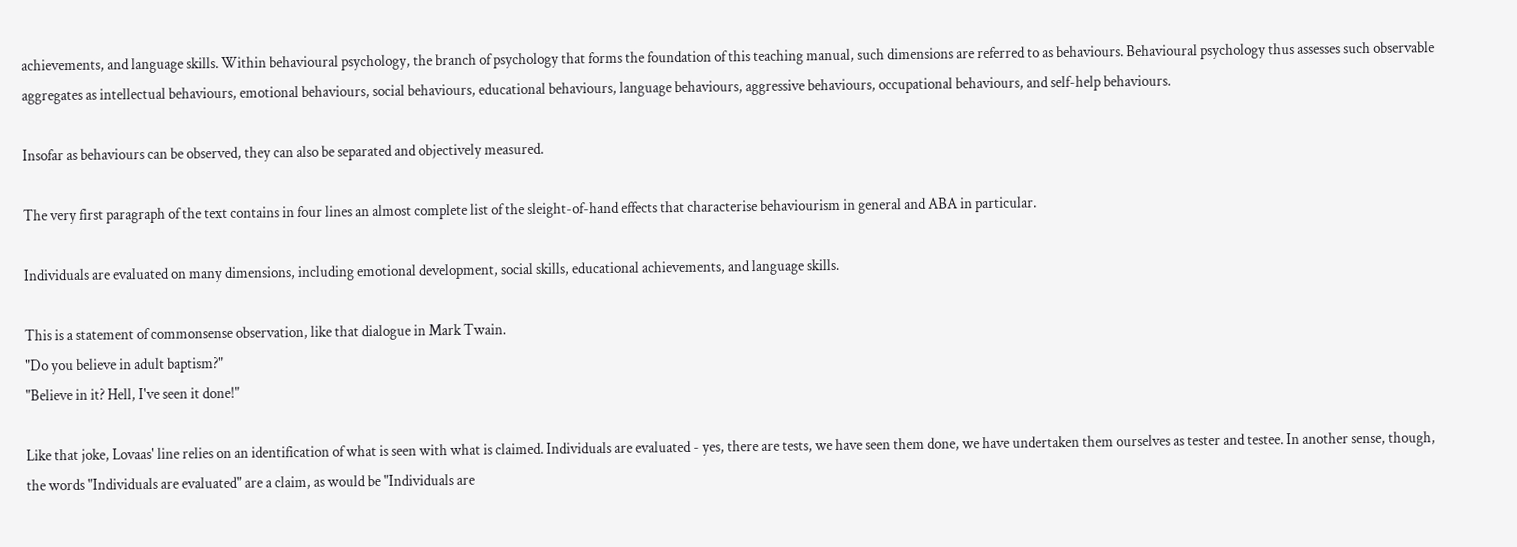achievements, and language skills. Within behavioural psychology, the branch of psychology that forms the foundation of this teaching manual, such dimensions are referred to as behaviours. Behavioural psychology thus assesses such observable aggregates as intellectual behaviours, emotional behaviours, social behaviours, educational behaviours, language behaviours, aggressive behaviours, occupational behaviours, and self-help behaviours.

Insofar as behaviours can be observed, they can also be separated and objectively measured.

The very first paragraph of the text contains in four lines an almost complete list of the sleight-of-hand effects that characterise behaviourism in general and ABA in particular.

Individuals are evaluated on many dimensions, including emotional development, social skills, educational achievements, and language skills.

This is a statement of commonsense observation, like that dialogue in Mark Twain.
"Do you believe in adult baptism?"
"Believe in it? Hell, I've seen it done!"

Like that joke, Lovaas' line relies on an identification of what is seen with what is claimed. Individuals are evaluated - yes, there are tests, we have seen them done, we have undertaken them ourselves as tester and testee. In another sense, though, the words "Individuals are evaluated" are a claim, as would be "Individuals are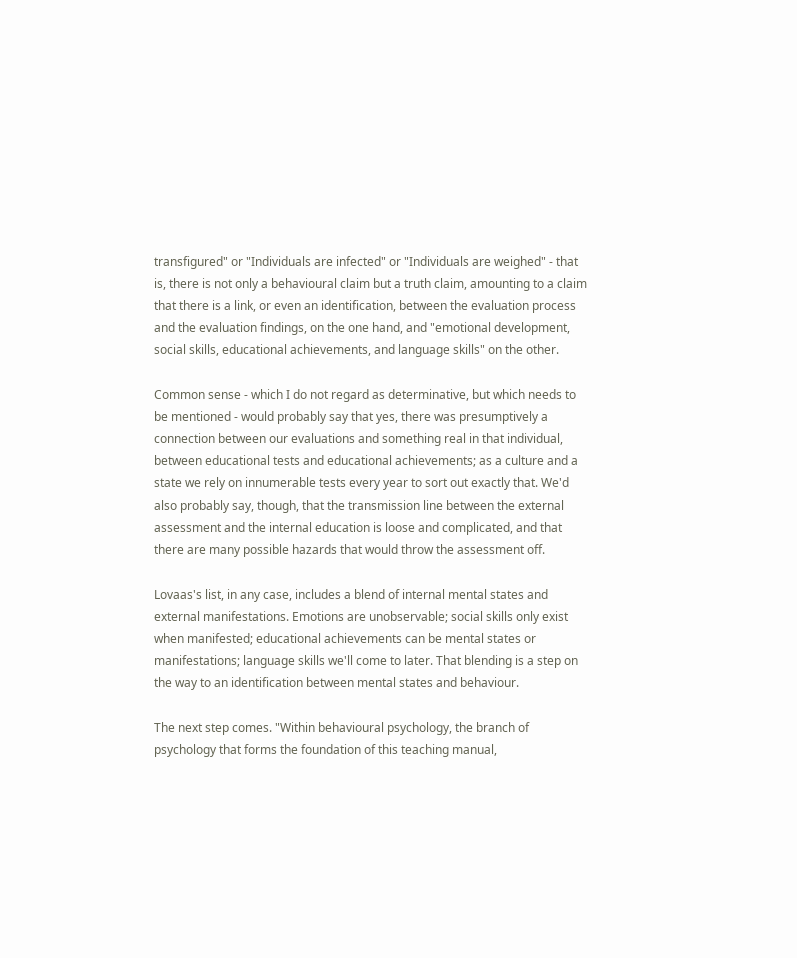transfigured" or "Individuals are infected" or "Individuals are weighed" - that is, there is not only a behavioural claim but a truth claim, amounting to a claim that there is a link, or even an identification, between the evaluation process and the evaluation findings, on the one hand, and "emotional development, social skills, educational achievements, and language skills" on the other.

Common sense - which I do not regard as determinative, but which needs to be mentioned - would probably say that yes, there was presumptively a connection between our evaluations and something real in that individual, between educational tests and educational achievements; as a culture and a state we rely on innumerable tests every year to sort out exactly that. We'd also probably say, though, that the transmission line between the external assessment and the internal education is loose and complicated, and that there are many possible hazards that would throw the assessment off.

Lovaas's list, in any case, includes a blend of internal mental states and external manifestations. Emotions are unobservable; social skills only exist when manifested; educational achievements can be mental states or manifestations; language skills we'll come to later. That blending is a step on the way to an identification between mental states and behaviour.

The next step comes. "Within behavioural psychology, the branch of psychology that forms the foundation of this teaching manual,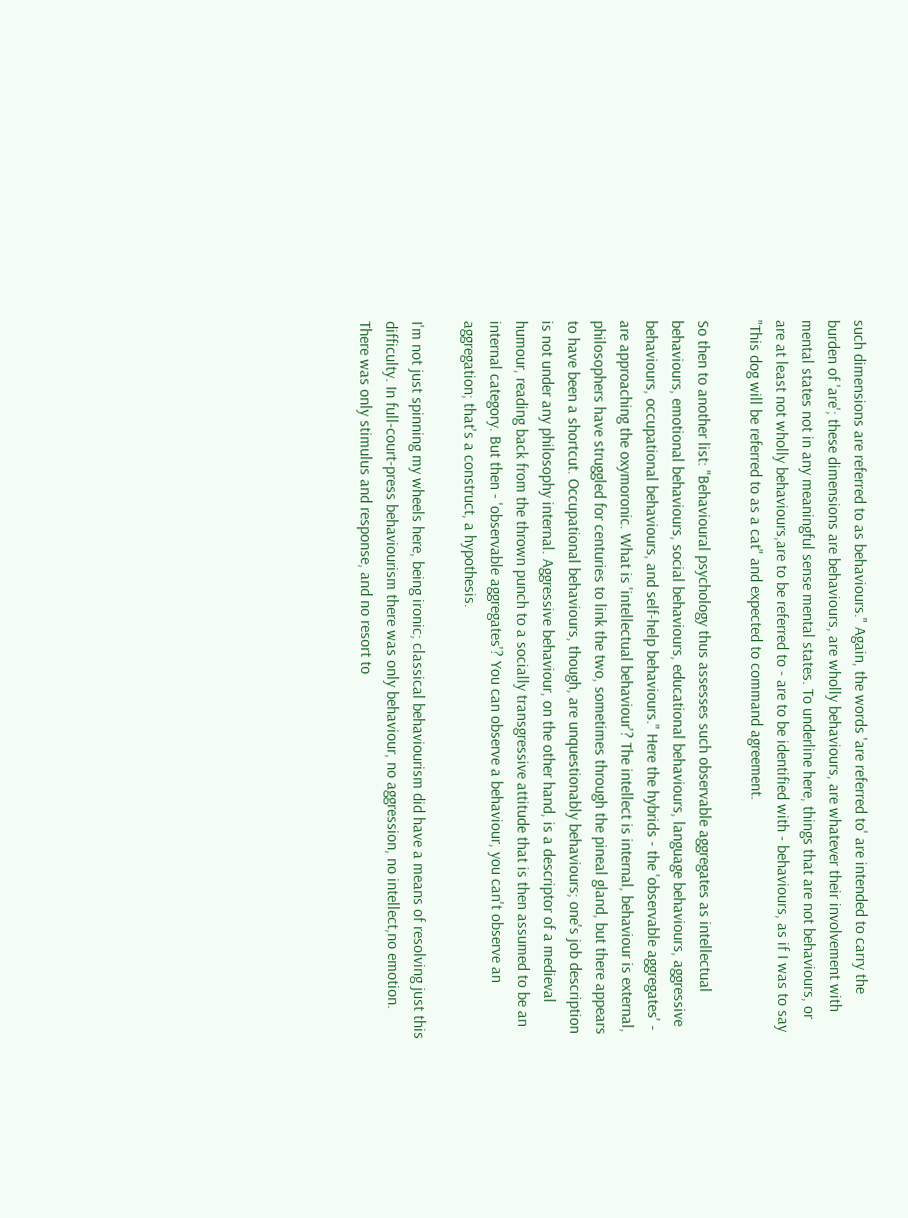such dimensions are referred to as behaviours." Again, the words 'are referred to' are intended to carry the burden of 'are'; these dimensions are behaviours, are wholly behaviours, are whatever their involvement with mental states not in any meaningful sense mental states. To underline here, things that are not behaviours, or are at least not wholly behaviours,are to be referred to - are to be identified with - behaviours, as if I was to say "This dog will be referred to as a cat" and expected to command agreement.

So then to another list: "Behavioural psychology thus assesses such observable aggregates as intellectual behaviours, emotional behaviours, social behaviours, educational behaviours, language behaviours, aggressive behaviours, occupational behaviours, and self-help behaviours." Here the hybrids - the 'observable aggregates' - are approaching the oxymoronic. What is 'intellectual behaviour'? The intellect is internal, behaviour is external, philosophers have struggled for centuries to link the two, sometimes through the pineal gland, but there appears to have been a shortcut. Occupational behaviours, though, are unquestionably behaviours; one's job description is not under any philosophy internal. Aggressive behaviour, on the other hand, is a descriptor of a medieval humour, reading back from the thrown punch to a socially transgressive attitude that is then assumed to be an internal category. But then - 'observable aggregates'? You can observe a behaviour, you can't observe an aggregation; that's a construct, a hypothesis.

I'm not just spinning my wheels here, being ironic; classical behaviourism did have a means of resolving just this difficulty. In full-court-press behaviourism there was only behaviour, no aggression, no intellect,no emotion. There was only stimulus and response, and no resort to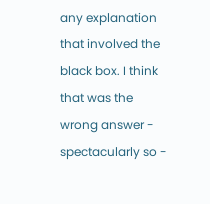any explanation that involved the black box. I think that was the wrong answer - spectacularly so -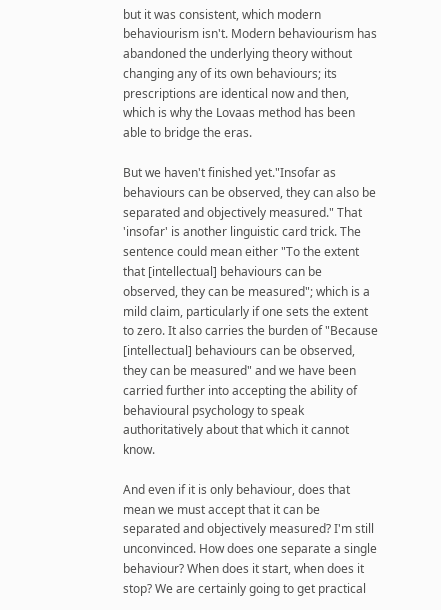but it was consistent, which modern behaviourism isn't. Modern behaviourism has abandoned the underlying theory without changing any of its own behaviours; its prescriptions are identical now and then, which is why the Lovaas method has been able to bridge the eras.

But we haven't finished yet."Insofar as behaviours can be observed, they can also be separated and objectively measured." That 'insofar' is another linguistic card trick. The sentence could mean either "To the extent that [intellectual] behaviours can be observed, they can be measured"; which is a mild claim, particularly if one sets the extent to zero. It also carries the burden of "Because [intellectual] behaviours can be observed, they can be measured" and we have been carried further into accepting the ability of behavioural psychology to speak authoritatively about that which it cannot know.

And even if it is only behaviour, does that mean we must accept that it can be separated and objectively measured? I'm still unconvinced. How does one separate a single behaviour? When does it start, when does it stop? We are certainly going to get practical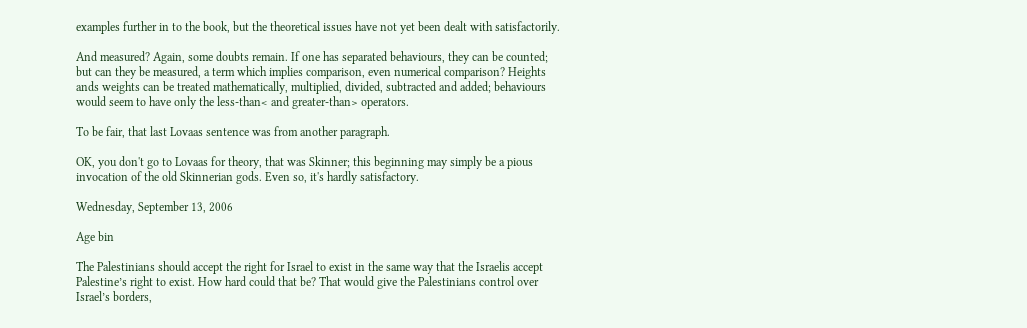examples further in to the book, but the theoretical issues have not yet been dealt with satisfactorily.

And measured? Again, some doubts remain. If one has separated behaviours, they can be counted; but can they be measured, a term which implies comparison, even numerical comparison? Heights ands weights can be treated mathematically, multiplied, divided, subtracted and added; behaviours would seem to have only the less-than< and greater-than> operators.

To be fair, that last Lovaas sentence was from another paragraph.

OK, you don't go to Lovaas for theory, that was Skinner; this beginning may simply be a pious invocation of the old Skinnerian gods. Even so, it's hardly satisfactory.

Wednesday, September 13, 2006

Age bin

The Palestinians should accept the right for Israel to exist in the same way that the Israelis accept Palestine’s right to exist. How hard could that be? That would give the Palestinians control over Israel’s borders,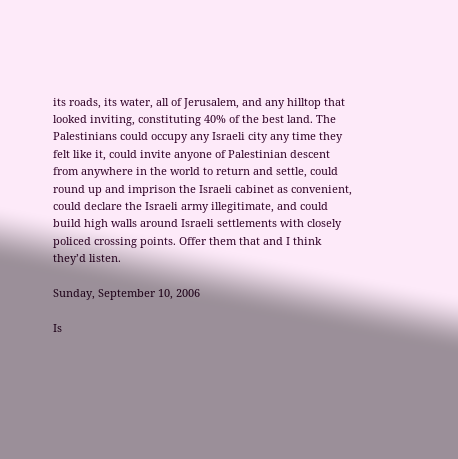its roads, its water, all of Jerusalem, and any hilltop that looked inviting, constituting 40% of the best land. The Palestinians could occupy any Israeli city any time they felt like it, could invite anyone of Palestinian descent from anywhere in the world to return and settle, could round up and imprison the Israeli cabinet as convenient, could declare the Israeli army illegitimate, and could build high walls around Israeli settlements with closely policed crossing points. Offer them that and I think they’d listen.

Sunday, September 10, 2006

Is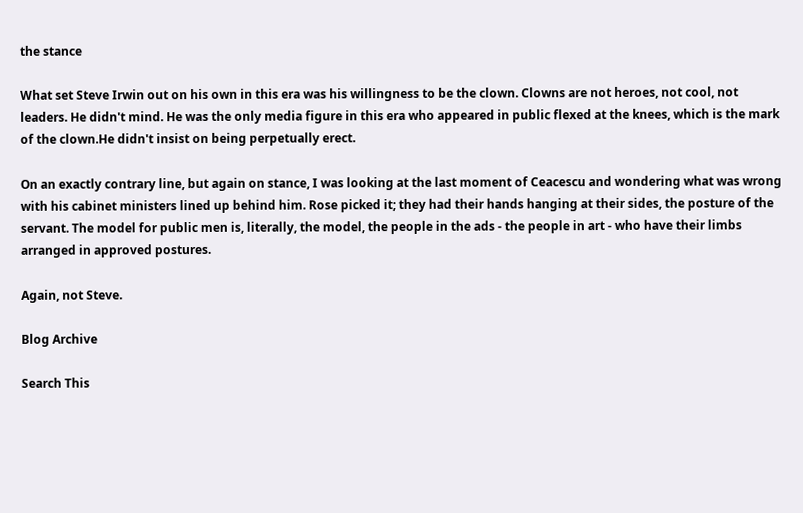the stance

What set Steve Irwin out on his own in this era was his willingness to be the clown. Clowns are not heroes, not cool, not leaders. He didn't mind. He was the only media figure in this era who appeared in public flexed at the knees, which is the mark of the clown.He didn't insist on being perpetually erect.

On an exactly contrary line, but again on stance, I was looking at the last moment of Ceacescu and wondering what was wrong with his cabinet ministers lined up behind him. Rose picked it; they had their hands hanging at their sides, the posture of the servant. The model for public men is, literally, the model, the people in the ads - the people in art - who have their limbs arranged in approved postures.

Again, not Steve.

Blog Archive

Search This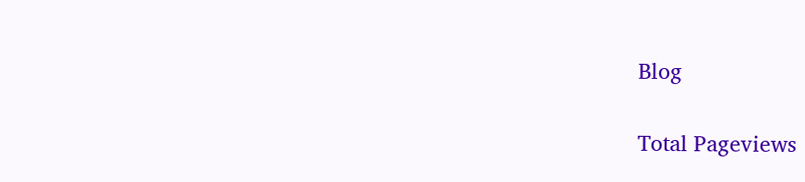Blog


Total Pageviews